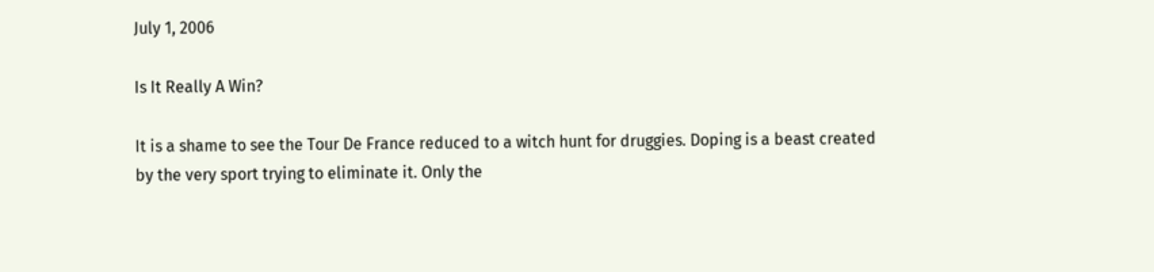July 1, 2006

Is It Really A Win?

It is a shame to see the Tour De France reduced to a witch hunt for druggies. Doping is a beast created by the very sport trying to eliminate it. Only the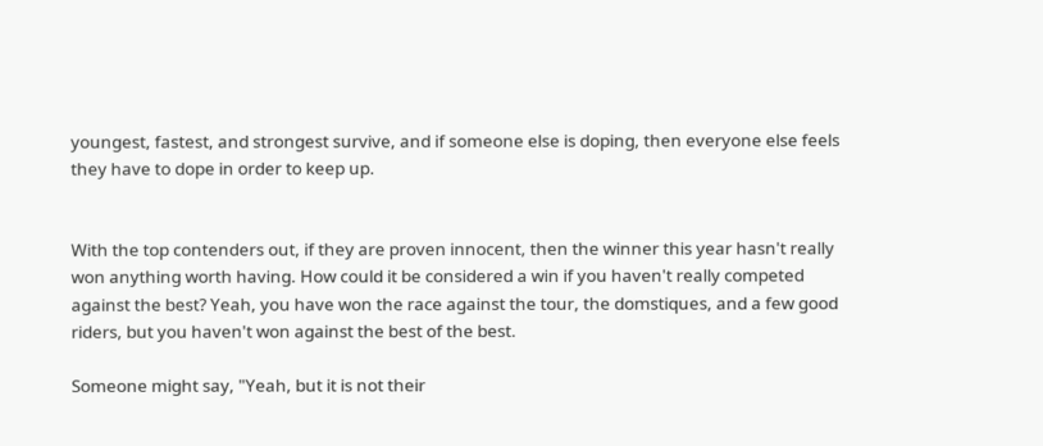youngest, fastest, and strongest survive, and if someone else is doping, then everyone else feels they have to dope in order to keep up.


With the top contenders out, if they are proven innocent, then the winner this year hasn't really won anything worth having. How could it be considered a win if you haven't really competed against the best? Yeah, you have won the race against the tour, the domstiques, and a few good riders, but you haven't won against the best of the best.

Someone might say, "Yeah, but it is not their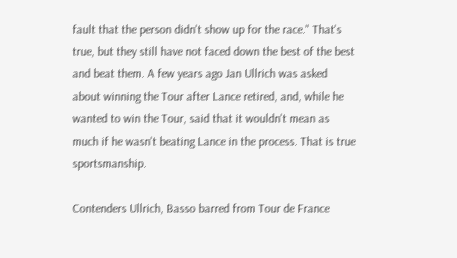fault that the person didn't show up for the race." That's true, but they still have not faced down the best of the best and beat them. A few years ago Jan Ullrich was asked about winning the Tour after Lance retired, and, while he wanted to win the Tour, said that it wouldn't mean as much if he wasn't beating Lance in the process. That is true sportsmanship.

Contenders Ullrich, Basso barred from Tour de France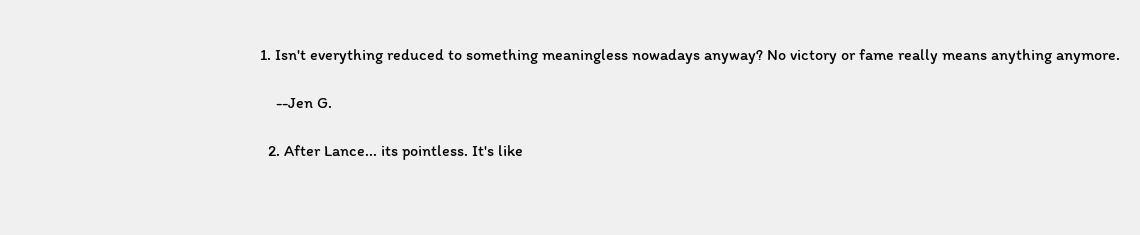1. Isn't everything reduced to something meaningless nowadays anyway? No victory or fame really means anything anymore.

    --Jen G.

  2. After Lance... its pointless. It's like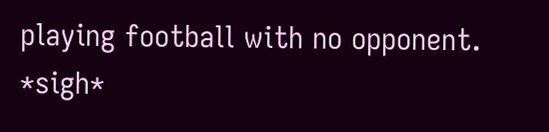playing football with no opponent. *sigh*